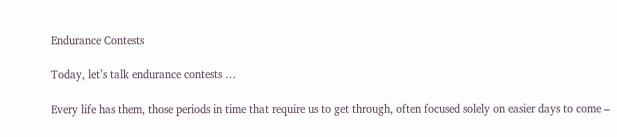Endurance Contests

Today, let’s talk endurance contests …

Every life has them, those periods in time that require us to get through, often focused solely on easier days to come –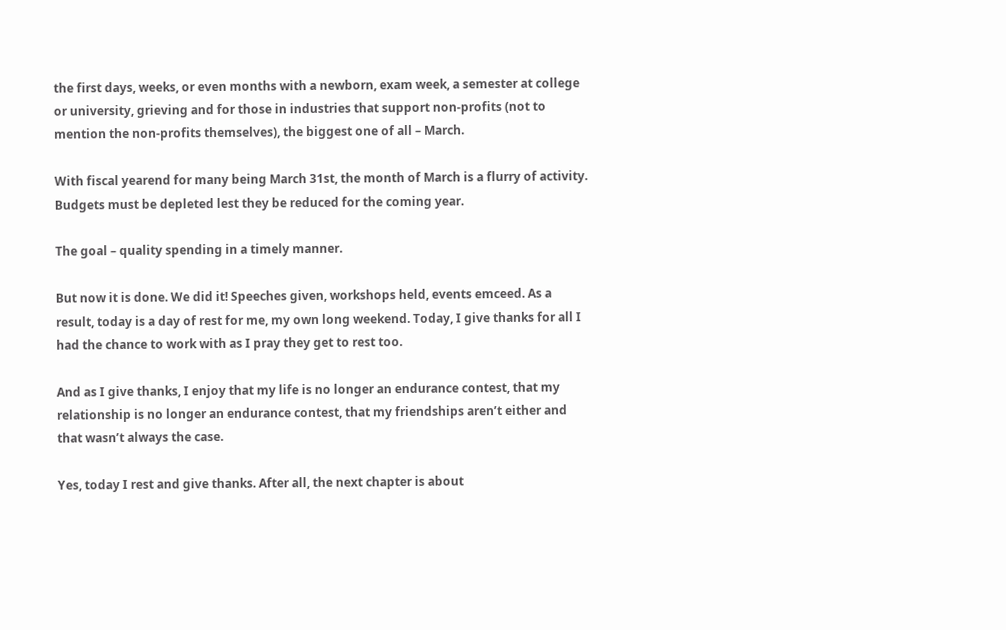the first days, weeks, or even months with a newborn, exam week, a semester at college or university, grieving and for those in industries that support non-profits (not to mention the non-profits themselves), the biggest one of all – March.

With fiscal yearend for many being March 31st, the month of March is a flurry of activity. Budgets must be depleted lest they be reduced for the coming year.

The goal – quality spending in a timely manner.

But now it is done. We did it! Speeches given, workshops held, events emceed. As a result, today is a day of rest for me, my own long weekend. Today, I give thanks for all I had the chance to work with as I pray they get to rest too.

And as I give thanks, I enjoy that my life is no longer an endurance contest, that my relationship is no longer an endurance contest, that my friendships aren’t either and that wasn’t always the case.

Yes, today I rest and give thanks. After all, the next chapter is about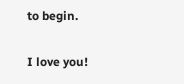to begin.

I love you!